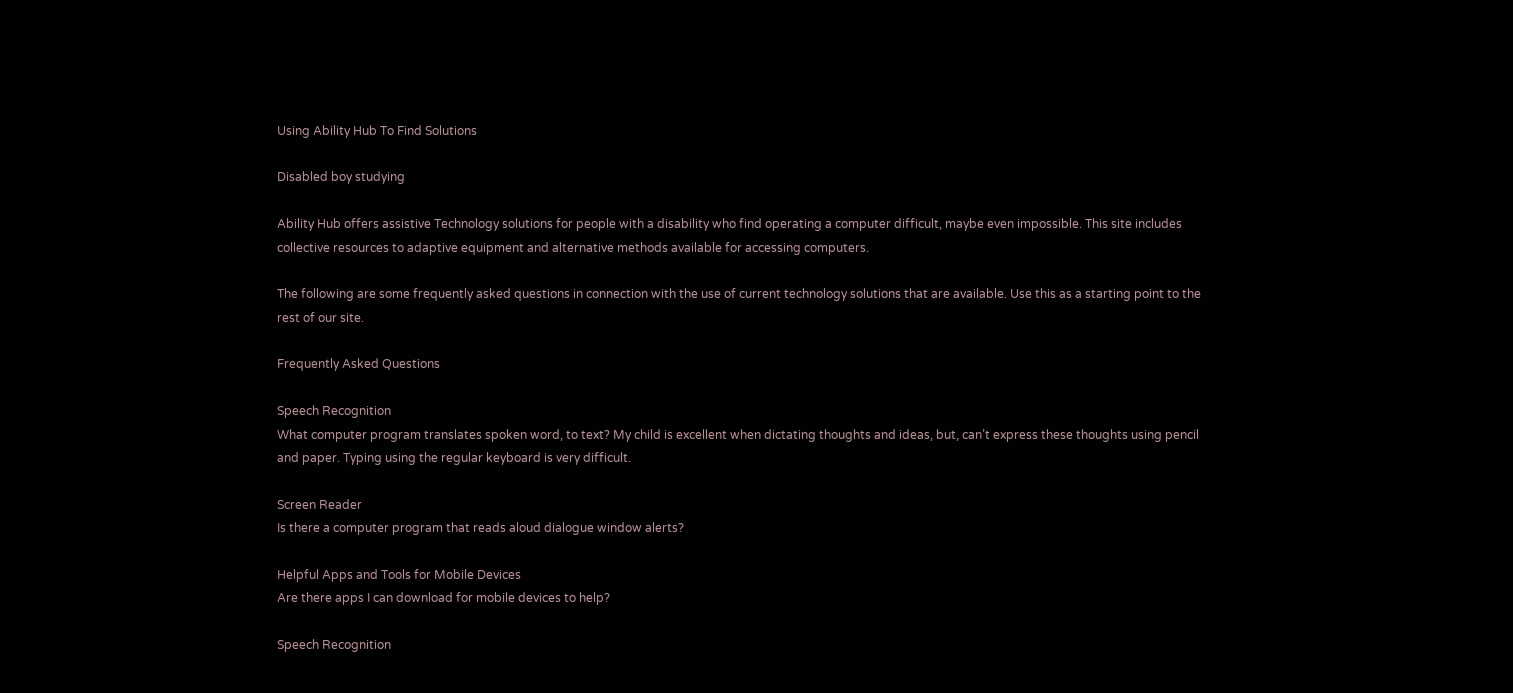Using Ability Hub To Find Solutions

Disabled boy studying

Ability Hub offers assistive Technology solutions for people with a disability who find operating a computer difficult, maybe even impossible. This site includes collective resources to adaptive equipment and alternative methods available for accessing computers.

The following are some frequently asked questions in connection with the use of current technology solutions that are available. Use this as a starting point to the rest of our site.

Frequently Asked Questions

Speech Recognition
What computer program translates spoken word, to text? My child is excellent when dictating thoughts and ideas, but, can’t express these thoughts using pencil and paper. Typing using the regular keyboard is very difficult.

Screen Reader
Is there a computer program that reads aloud dialogue window alerts?

Helpful Apps and Tools for Mobile Devices
Are there apps I can download for mobile devices to help?

Speech Recognition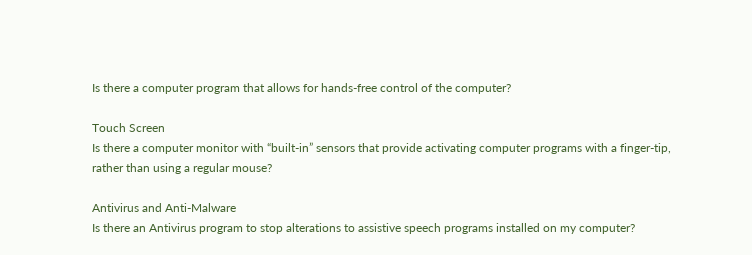Is there a computer program that allows for hands-free control of the computer?

Touch Screen
Is there a computer monitor with “built-in” sensors that provide activating computer programs with a finger-tip, rather than using a regular mouse?

Antivirus and Anti-Malware
Is there an Antivirus program to stop alterations to assistive speech programs installed on my computer?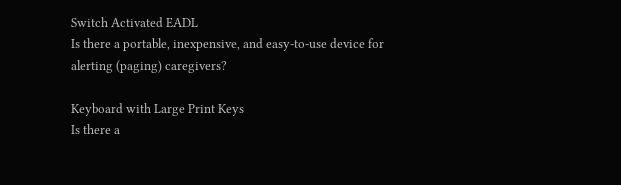Switch Activated EADL
Is there a portable, inexpensive, and easy-to-use device for alerting (paging) caregivers?

Keyboard with Large Print Keys
Is there a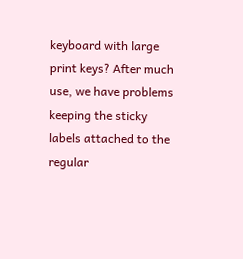keyboard with large print keys? After much use, we have problems keeping the sticky labels attached to the regular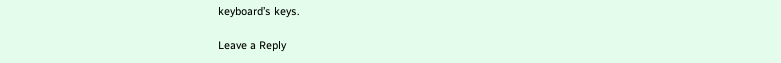keyboard’s keys.

Leave a Reply